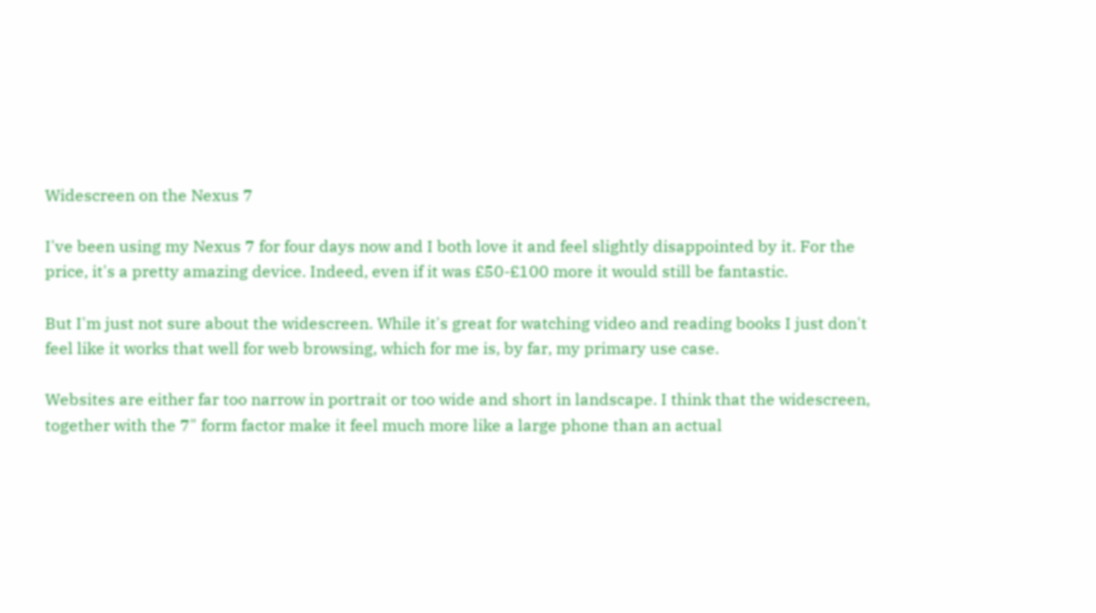Widescreen on the Nexus 7

I've been using my Nexus 7 for four days now and I both love it and feel slightly disappointed by it. For the price, it's a pretty amazing device. Indeed, even if it was £50-£100 more it would still be fantastic.

But I'm just not sure about the widescreen. While it's great for watching video and reading books I just don't feel like it works that well for web browsing, which for me is, by far, my primary use case.

Websites are either far too narrow in portrait or too wide and short in landscape. I think that the widescreen, together with the 7" form factor make it feel much more like a large phone than an actual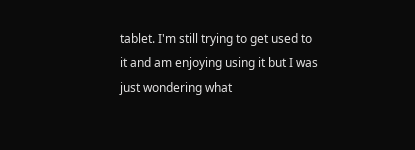tablet. I'm still trying to get used to it and am enjoying using it but I was just wondering what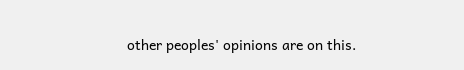other peoples' opinions are on this.